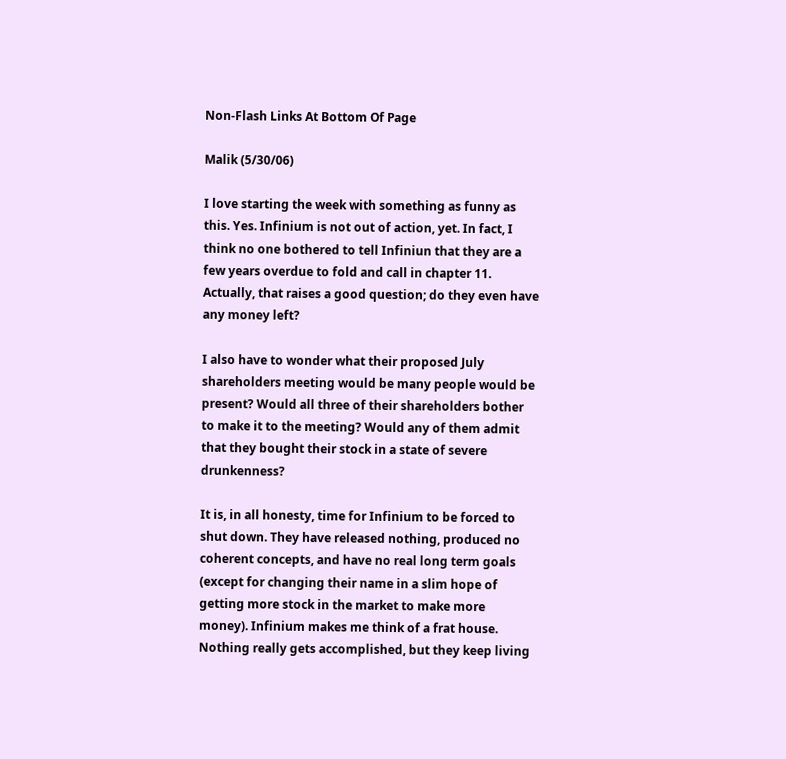Non-Flash Links At Bottom Of Page

Malik (5/30/06)

I love starting the week with something as funny as this. Yes. Infinium is not out of action, yet. In fact, I think no one bothered to tell Infiniun that they are a few years overdue to fold and call in chapter 11. Actually, that raises a good question; do they even have any money left?

I also have to wonder what their proposed July shareholders meeting would be many people would be present? Would all three of their shareholders bother to make it to the meeting? Would any of them admit that they bought their stock in a state of severe drunkenness?

It is, in all honesty, time for Infinium to be forced to shut down. They have released nothing, produced no coherent concepts, and have no real long term goals (except for changing their name in a slim hope of getting more stock in the market to make more money). Infinium makes me think of a frat house. Nothing really gets accomplished, but they keep living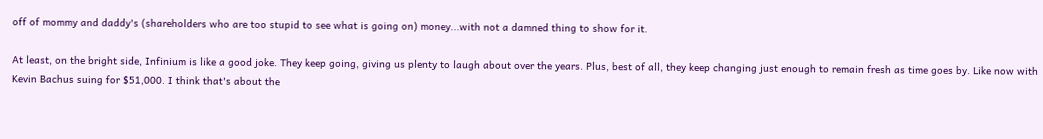off of mommy and daddy's (shareholders who are too stupid to see what is going on) money...with not a damned thing to show for it.

At least, on the bright side, Infinium is like a good joke. They keep going, giving us plenty to laugh about over the years. Plus, best of all, they keep changing just enough to remain fresh as time goes by. Like now with Kevin Bachus suing for $51,000. I think that's about the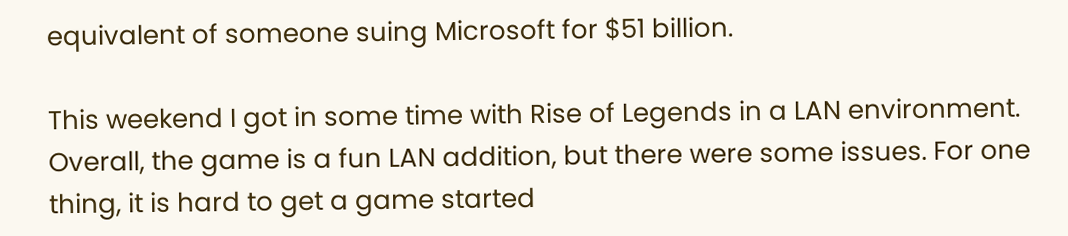equivalent of someone suing Microsoft for $51 billion.

This weekend I got in some time with Rise of Legends in a LAN environment. Overall, the game is a fun LAN addition, but there were some issues. For one thing, it is hard to get a game started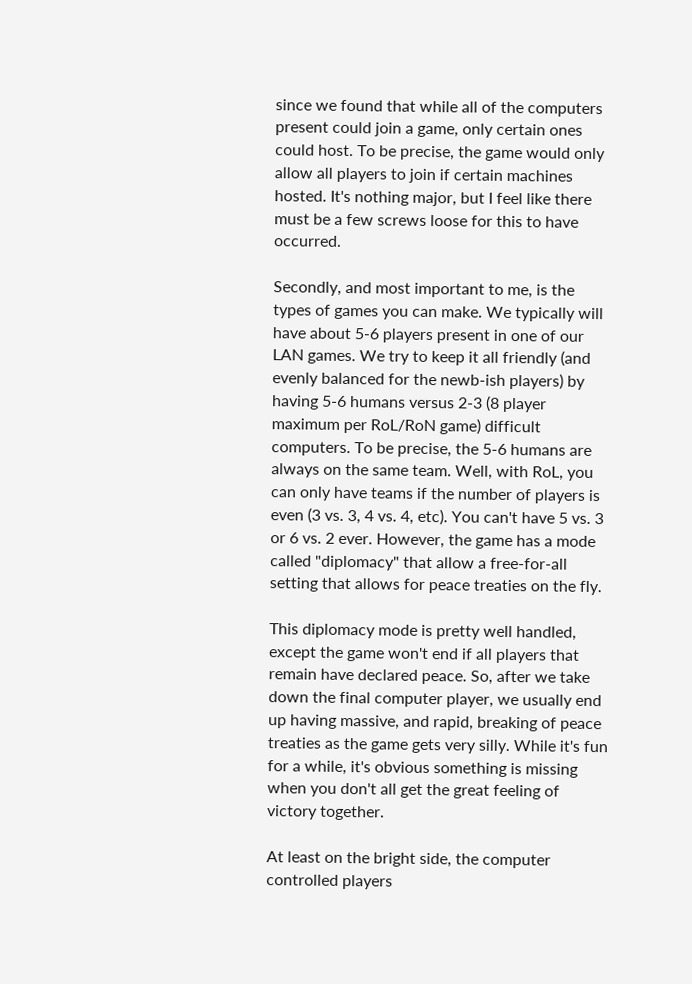since we found that while all of the computers present could join a game, only certain ones could host. To be precise, the game would only allow all players to join if certain machines hosted. It's nothing major, but I feel like there must be a few screws loose for this to have occurred.

Secondly, and most important to me, is the types of games you can make. We typically will have about 5-6 players present in one of our LAN games. We try to keep it all friendly (and evenly balanced for the newb-ish players) by having 5-6 humans versus 2-3 (8 player maximum per RoL/RoN game) difficult computers. To be precise, the 5-6 humans are always on the same team. Well, with RoL, you can only have teams if the number of players is even (3 vs. 3, 4 vs. 4, etc). You can't have 5 vs. 3 or 6 vs. 2 ever. However, the game has a mode called "diplomacy" that allow a free-for-all setting that allows for peace treaties on the fly.

This diplomacy mode is pretty well handled, except the game won't end if all players that remain have declared peace. So, after we take down the final computer player, we usually end up having massive, and rapid, breaking of peace treaties as the game gets very silly. While it's fun for a while, it's obvious something is missing when you don't all get the great feeling of victory together.

At least on the bright side, the computer controlled players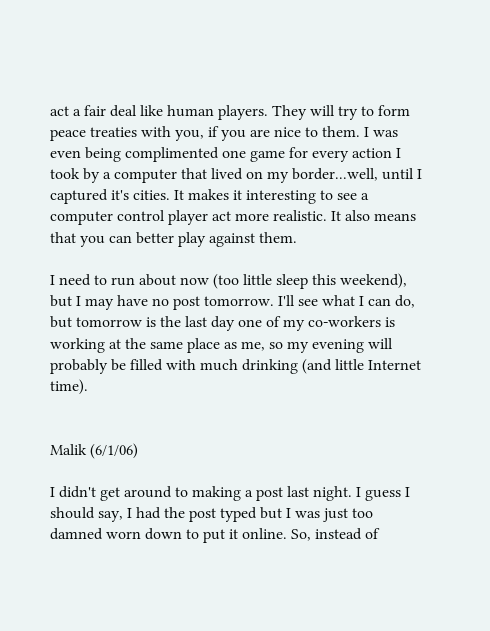act a fair deal like human players. They will try to form peace treaties with you, if you are nice to them. I was even being complimented one game for every action I took by a computer that lived on my border...well, until I captured it's cities. It makes it interesting to see a computer control player act more realistic. It also means that you can better play against them.

I need to run about now (too little sleep this weekend), but I may have no post tomorrow. I'll see what I can do, but tomorrow is the last day one of my co-workers is working at the same place as me, so my evening will probably be filled with much drinking (and little Internet time).


Malik (6/1/06)

I didn't get around to making a post last night. I guess I should say, I had the post typed but I was just too damned worn down to put it online. So, instead of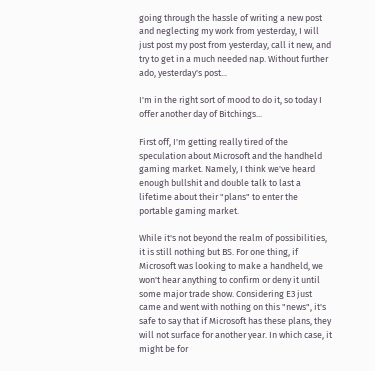going through the hassle of writing a new post and neglecting my work from yesterday, I will just post my post from yesterday, call it new, and try to get in a much needed nap. Without further ado, yesterday's post...

I'm in the right sort of mood to do it, so today I offer another day of Bitchings...

First off, I'm getting really tired of the speculation about Microsoft and the handheld gaming market. Namely, I think we've heard enough bullshit and double talk to last a lifetime about their "plans" to enter the portable gaming market.

While it's not beyond the realm of possibilities, it is still nothing but BS. For one thing, if Microsoft was looking to make a handheld, we won't hear anything to confirm or deny it until some major trade show. Considering E3 just came and went with nothing on this "news", it's safe to say that if Microsoft has these plans, they will not surface for another year. In which case, it might be for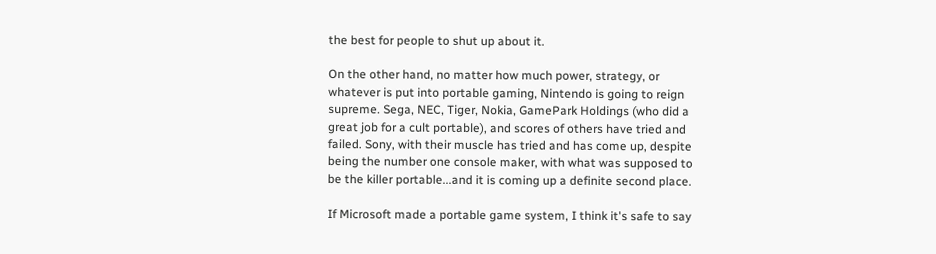the best for people to shut up about it.

On the other hand, no matter how much power, strategy, or whatever is put into portable gaming, Nintendo is going to reign supreme. Sega, NEC, Tiger, Nokia, GamePark Holdings (who did a great job for a cult portable), and scores of others have tried and failed. Sony, with their muscle has tried and has come up, despite being the number one console maker, with what was supposed to be the killer portable...and it is coming up a definite second place.

If Microsoft made a portable game system, I think it's safe to say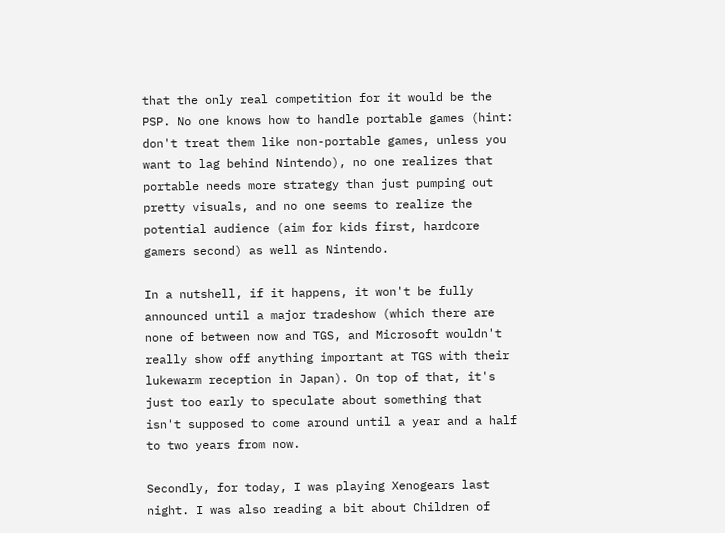that the only real competition for it would be the PSP. No one knows how to handle portable games (hint: don't treat them like non-portable games, unless you want to lag behind Nintendo), no one realizes that portable needs more strategy than just pumping out pretty visuals, and no one seems to realize the potential audience (aim for kids first, hardcore gamers second) as well as Nintendo.

In a nutshell, if it happens, it won't be fully announced until a major tradeshow (which there are none of between now and TGS, and Microsoft wouldn't really show off anything important at TGS with their lukewarm reception in Japan). On top of that, it's just too early to speculate about something that isn't supposed to come around until a year and a half to two years from now.

Secondly, for today, I was playing Xenogears last night. I was also reading a bit about Children of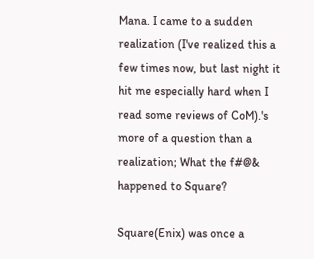Mana. I came to a sudden realization (I've realized this a few times now, but last night it hit me especially hard when I read some reviews of CoM).'s more of a question than a realization; What the f#@& happened to Square?

Square(Enix) was once a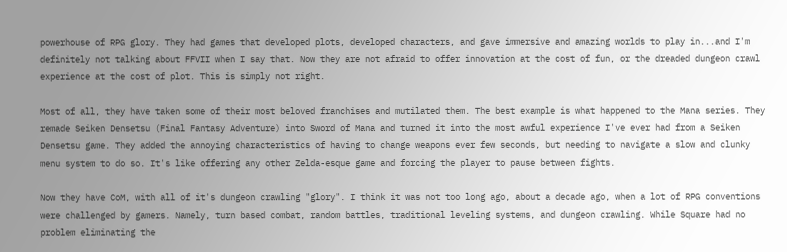powerhouse of RPG glory. They had games that developed plots, developed characters, and gave immersive and amazing worlds to play in...and I'm definitely not talking about FFVII when I say that. Now they are not afraid to offer innovation at the cost of fun, or the dreaded dungeon crawl experience at the cost of plot. This is simply not right.

Most of all, they have taken some of their most beloved franchises and mutilated them. The best example is what happened to the Mana series. They remade Seiken Densetsu (Final Fantasy Adventure) into Sword of Mana and turned it into the most awful experience I've ever had from a Seiken Densetsu game. They added the annoying characteristics of having to change weapons ever few seconds, but needing to navigate a slow and clunky menu system to do so. It's like offering any other Zelda-esque game and forcing the player to pause between fights.

Now they have CoM, with all of it's dungeon crawling "glory". I think it was not too long ago, about a decade ago, when a lot of RPG conventions were challenged by gamers. Namely, turn based combat, random battles, traditional leveling systems, and dungeon crawling. While Square had no problem eliminating the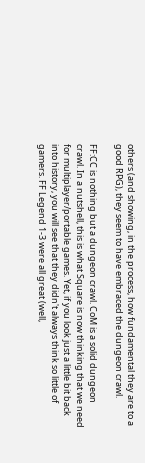others (and showing, in the process, how fundamental they are to a good RPG), they seem to have embraced the dungeon crawl.

FF:CC is nothing but a dungeon crawl. CoM is a solid dungeon crawl. In a nutshell, this is what Square is now thinking that we need for multiplayer/portable games. Yet, if you look just a little bit back into history, you will see that they didn't always think so little of gamers. FF Legend 1-3 were all great (well,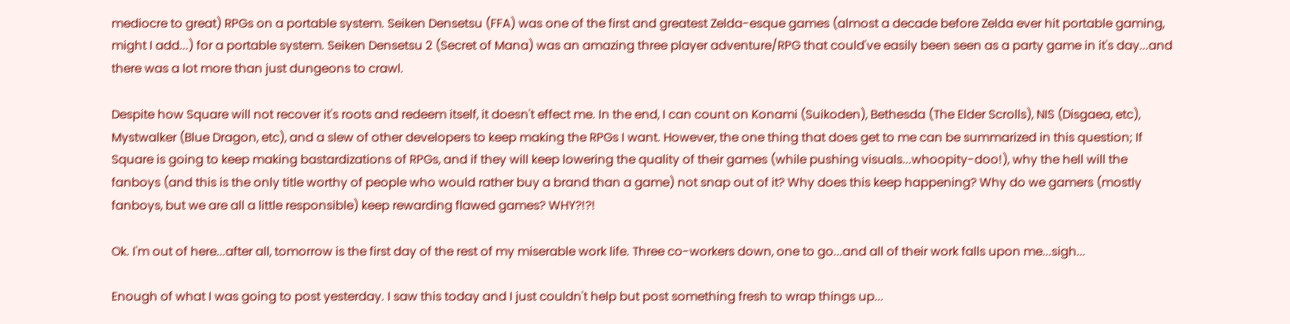mediocre to great) RPGs on a portable system. Seiken Densetsu (FFA) was one of the first and greatest Zelda-esque games (almost a decade before Zelda ever hit portable gaming, might I add...) for a portable system. Seiken Densetsu 2 (Secret of Mana) was an amazing three player adventure/RPG that could've easily been seen as a party game in it's day...and there was a lot more than just dungeons to crawl.

Despite how Square will not recover it's roots and redeem itself, it doesn't effect me. In the end, I can count on Konami (Suikoden), Bethesda (The Elder Scrolls), NIS (Disgaea, etc), Mystwalker (Blue Dragon, etc), and a slew of other developers to keep making the RPGs I want. However, the one thing that does get to me can be summarized in this question; If Square is going to keep making bastardizations of RPGs, and if they will keep lowering the quality of their games (while pushing visuals...whoopity-doo!), why the hell will the fanboys (and this is the only title worthy of people who would rather buy a brand than a game) not snap out of it? Why does this keep happening? Why do we gamers (mostly fanboys, but we are all a little responsible) keep rewarding flawed games? WHY?!?!

Ok. I'm out of here...after all, tomorrow is the first day of the rest of my miserable work life. Three co-workers down, one to go...and all of their work falls upon me...sigh...

Enough of what I was going to post yesterday. I saw this today and I just couldn't help but post something fresh to wrap things up...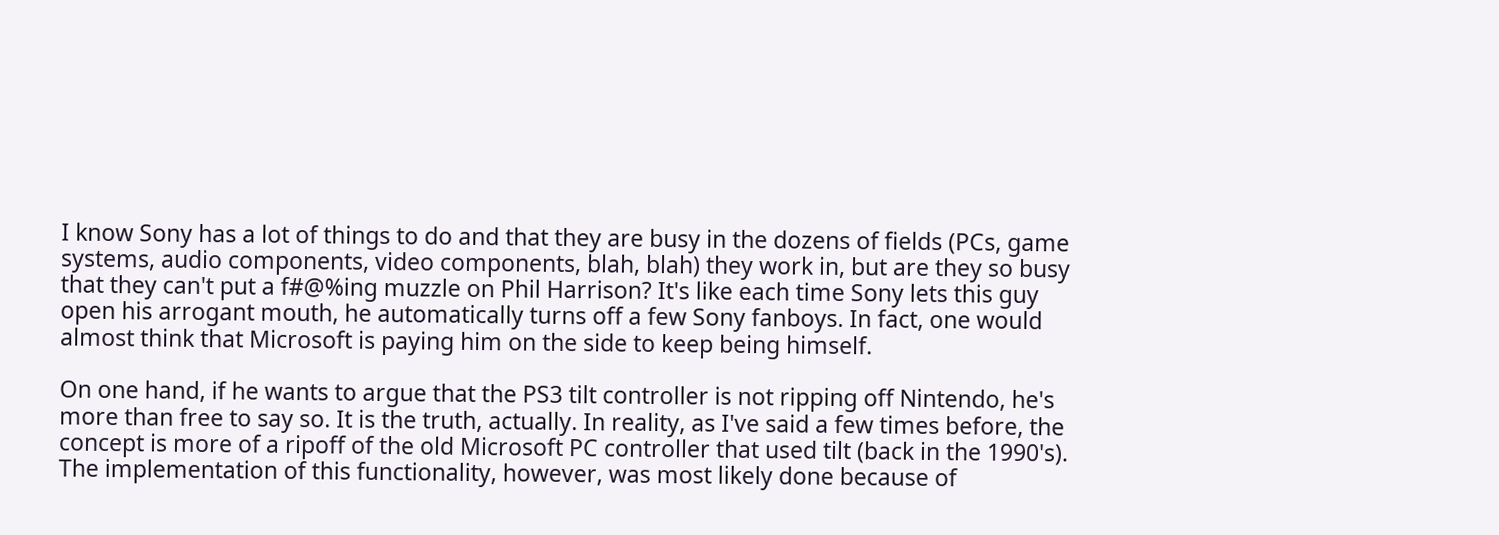I know Sony has a lot of things to do and that they are busy in the dozens of fields (PCs, game systems, audio components, video components, blah, blah) they work in, but are they so busy that they can't put a f#@%ing muzzle on Phil Harrison? It's like each time Sony lets this guy open his arrogant mouth, he automatically turns off a few Sony fanboys. In fact, one would almost think that Microsoft is paying him on the side to keep being himself.

On one hand, if he wants to argue that the PS3 tilt controller is not ripping off Nintendo, he's more than free to say so. It is the truth, actually. In reality, as I've said a few times before, the concept is more of a ripoff of the old Microsoft PC controller that used tilt (back in the 1990's). The implementation of this functionality, however, was most likely done because of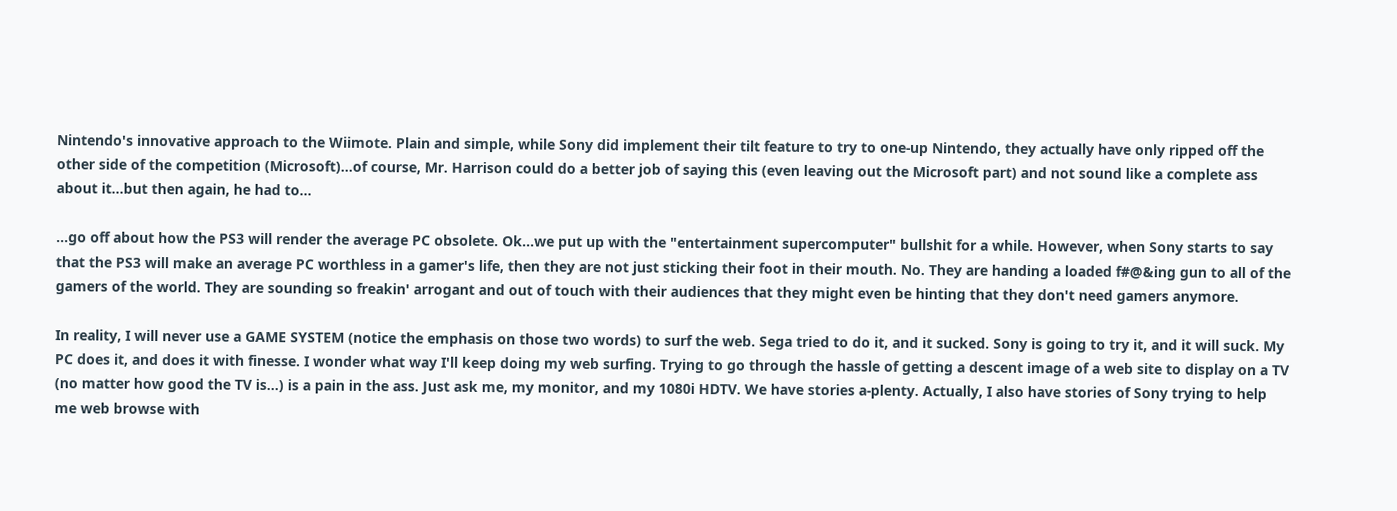Nintendo's innovative approach to the Wiimote. Plain and simple, while Sony did implement their tilt feature to try to one-up Nintendo, they actually have only ripped off the other side of the competition (Microsoft)...of course, Mr. Harrison could do a better job of saying this (even leaving out the Microsoft part) and not sound like a complete ass about it...but then again, he had to...

...go off about how the PS3 will render the average PC obsolete. Ok...we put up with the "entertainment supercomputer" bullshit for a while. However, when Sony starts to say that the PS3 will make an average PC worthless in a gamer's life, then they are not just sticking their foot in their mouth. No. They are handing a loaded f#@&ing gun to all of the gamers of the world. They are sounding so freakin' arrogant and out of touch with their audiences that they might even be hinting that they don't need gamers anymore.

In reality, I will never use a GAME SYSTEM (notice the emphasis on those two words) to surf the web. Sega tried to do it, and it sucked. Sony is going to try it, and it will suck. My PC does it, and does it with finesse. I wonder what way I'll keep doing my web surfing. Trying to go through the hassle of getting a descent image of a web site to display on a TV (no matter how good the TV is...) is a pain in the ass. Just ask me, my monitor, and my 1080i HDTV. We have stories a-plenty. Actually, I also have stories of Sony trying to help me web browse with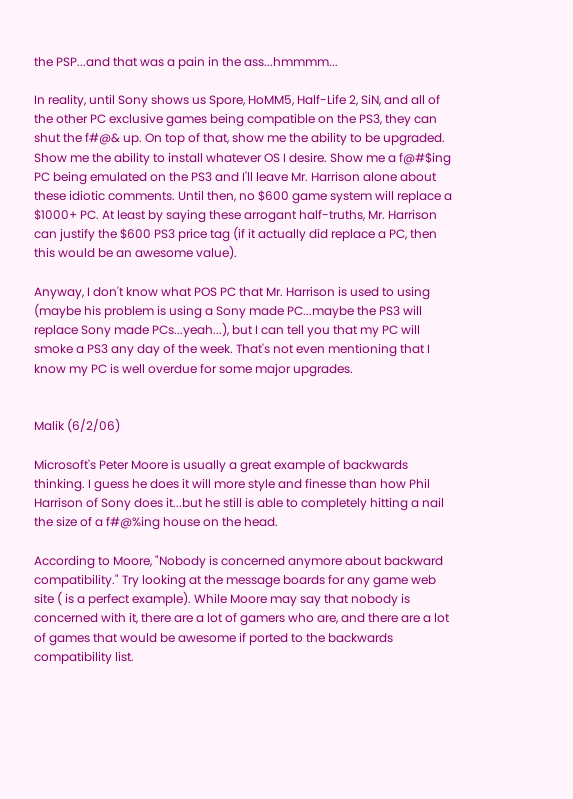the PSP...and that was a pain in the ass...hmmmm...

In reality, until Sony shows us Spore, HoMM5, Half-Life 2, SiN, and all of the other PC exclusive games being compatible on the PS3, they can shut the f#@& up. On top of that, show me the ability to be upgraded. Show me the ability to install whatever OS I desire. Show me a f@#$ing PC being emulated on the PS3 and I'll leave Mr. Harrison alone about these idiotic comments. Until then, no $600 game system will replace a $1000+ PC. At least by saying these arrogant half-truths, Mr. Harrison can justify the $600 PS3 price tag (if it actually did replace a PC, then this would be an awesome value).

Anyway, I don't know what POS PC that Mr. Harrison is used to using (maybe his problem is using a Sony made PC...maybe the PS3 will replace Sony made PCs...yeah...), but I can tell you that my PC will smoke a PS3 any day of the week. That's not even mentioning that I know my PC is well overdue for some major upgrades.


Malik (6/2/06)

Microsoft's Peter Moore is usually a great example of backwards thinking. I guess he does it will more style and finesse than how Phil Harrison of Sony does it...but he still is able to completely hitting a nail the size of a f#@%ing house on the head.

According to Moore, "Nobody is concerned anymore about backward compatibility." Try looking at the message boards for any game web site ( is a perfect example). While Moore may say that nobody is concerned with it, there are a lot of gamers who are, and there are a lot of games that would be awesome if ported to the backwards compatibility list.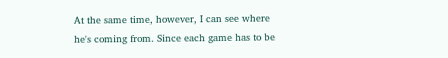At the same time, however, I can see where he's coming from. Since each game has to be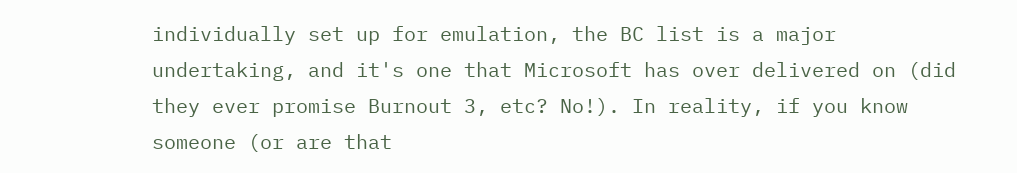individually set up for emulation, the BC list is a major undertaking, and it's one that Microsoft has over delivered on (did they ever promise Burnout 3, etc? No!). In reality, if you know someone (or are that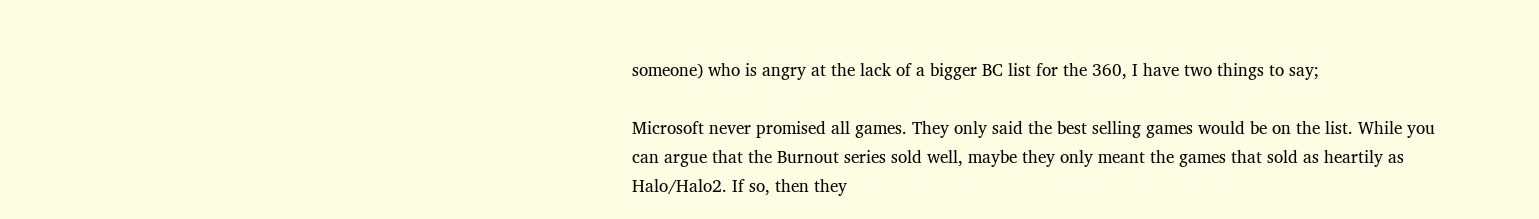someone) who is angry at the lack of a bigger BC list for the 360, I have two things to say;

Microsoft never promised all games. They only said the best selling games would be on the list. While you can argue that the Burnout series sold well, maybe they only meant the games that sold as heartily as Halo/Halo2. If so, then they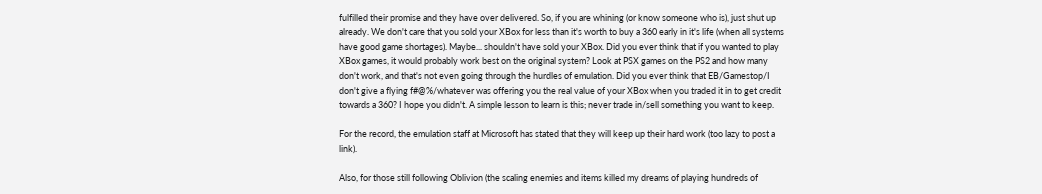fulfilled their promise and they have over delivered. So, if you are whining (or know someone who is), just shut up already. We don't care that you sold your XBox for less than it's worth to buy a 360 early in it's life (when all systems have good game shortages). Maybe... shouldn't have sold your XBox. Did you ever think that if you wanted to play XBox games, it would probably work best on the original system? Look at PSX games on the PS2 and how many don't work, and that's not even going through the hurdles of emulation. Did you ever think that EB/Gamestop/I don't give a flying f#@%/whatever was offering you the real value of your XBox when you traded it in to get credit towards a 360? I hope you didn't. A simple lesson to learn is this; never trade in/sell something you want to keep.

For the record, the emulation staff at Microsoft has stated that they will keep up their hard work (too lazy to post a link).

Also, for those still following Oblivion (the scaling enemies and items killed my dreams of playing hundreds of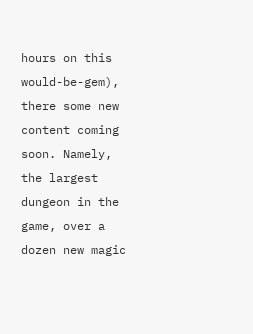hours on this would-be-gem), there some new content coming soon. Namely, the largest dungeon in the game, over a dozen new magic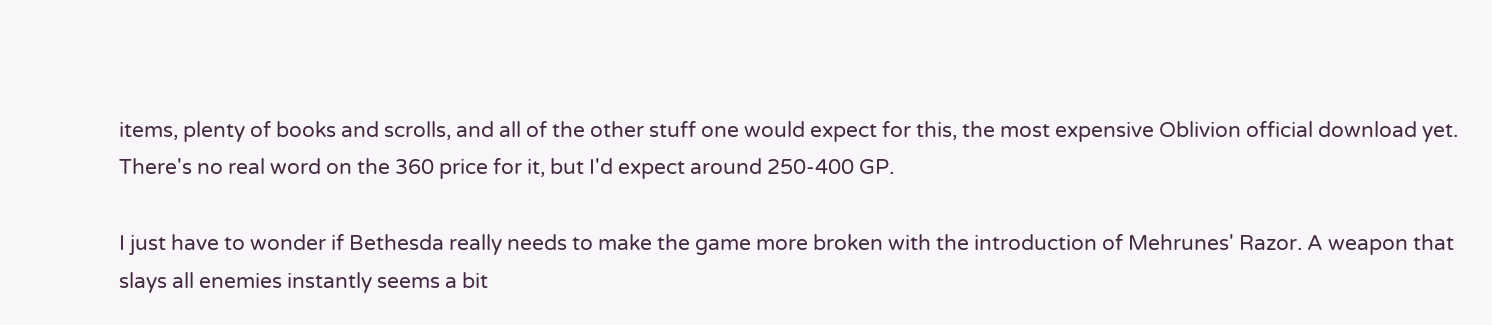items, plenty of books and scrolls, and all of the other stuff one would expect for this, the most expensive Oblivion official download yet. There's no real word on the 360 price for it, but I'd expect around 250-400 GP.

I just have to wonder if Bethesda really needs to make the game more broken with the introduction of Mehrunes' Razor. A weapon that slays all enemies instantly seems a bit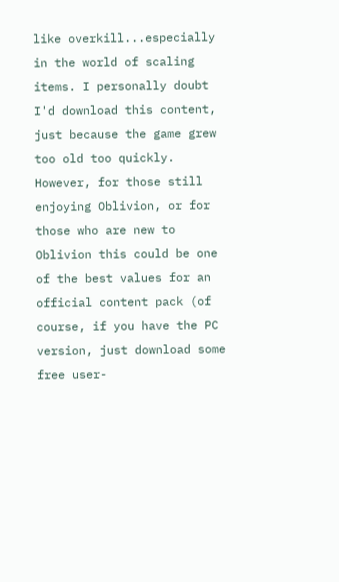like overkill...especially in the world of scaling items. I personally doubt I'd download this content, just because the game grew too old too quickly. However, for those still enjoying Oblivion, or for those who are new to Oblivion this could be one of the best values for an official content pack (of course, if you have the PC version, just download some free user-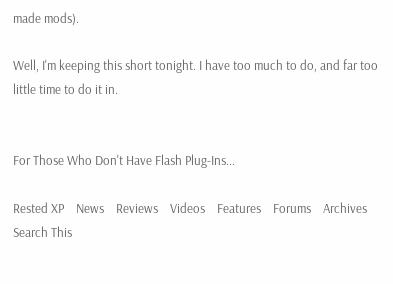made mods).

Well, I'm keeping this short tonight. I have too much to do, and far too little time to do it in.


For Those Who Don't Have Flash Plug-Ins...

Rested XP    News    Reviews    Videos    Features    Forums    Archives    Search This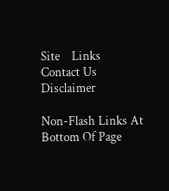Site    Links    Contact Us    Disclaimer

Non-Flash Links At Bottom Of Page